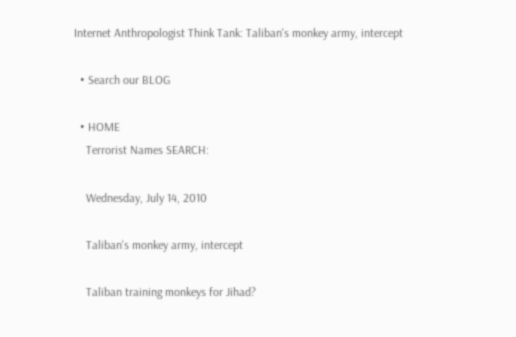Internet Anthropologist Think Tank: Taliban's monkey army, intercept

  • Search our BLOG

  • HOME
    Terrorist Names SEARCH:

    Wednesday, July 14, 2010

    Taliban's monkey army, intercept

    Taliban training monkeys for Jihad?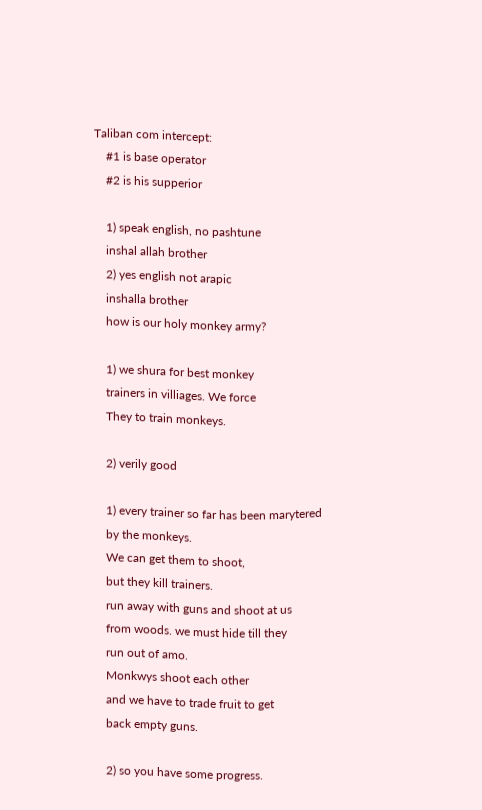Taliban com intercept:
    #1 is base operator
    #2 is his supperior

    1) speak english, no pashtune
    inshal allah brother
    2) yes english not arapic
    inshalla brother
    how is our holy monkey army?

    1) we shura for best monkey
    trainers in villiages. We force
    They to train monkeys.

    2) verily good

    1) every trainer so far has been marytered
    by the monkeys.
    We can get them to shoot,
    but they kill trainers.
    run away with guns and shoot at us
    from woods. we must hide till they
    run out of amo.
    Monkwys shoot each other
    and we have to trade fruit to get
    back empty guns.

    2) so you have some progress.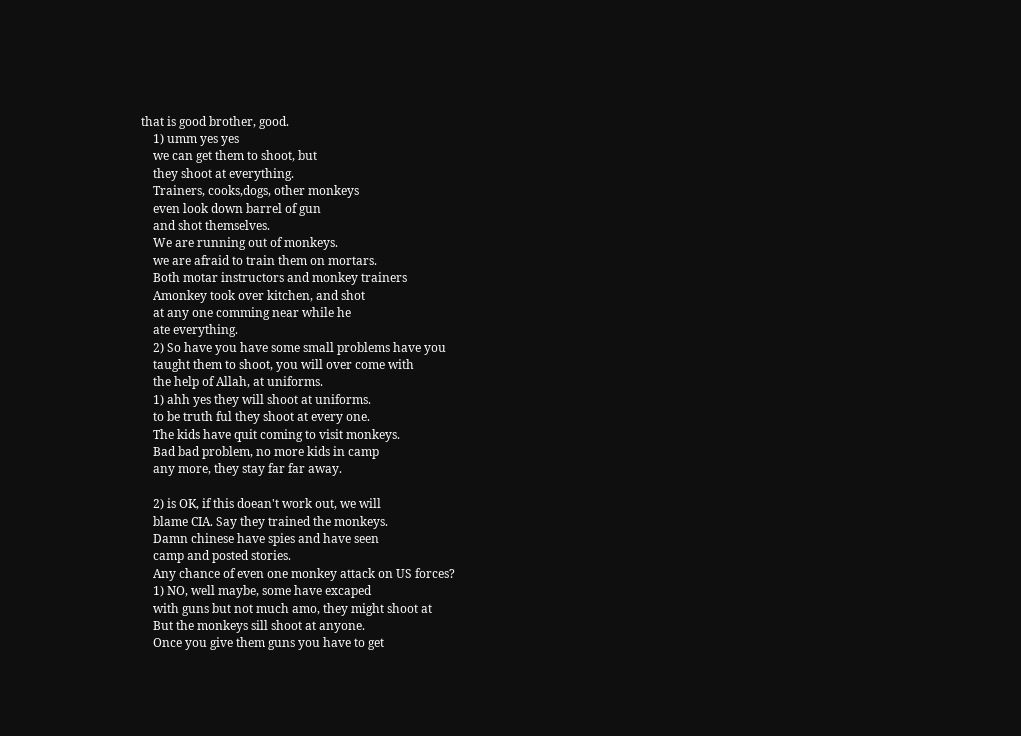that is good brother, good.
    1) umm yes yes
    we can get them to shoot, but
    they shoot at everything.
    Trainers, cooks,dogs, other monkeys
    even look down barrel of gun
    and shot themselves.
    We are running out of monkeys.
    we are afraid to train them on mortars.
    Both motar instructors and monkey trainers
    Amonkey took over kitchen, and shot
    at any one comming near while he
    ate everything.
    2) So have you have some small problems have you
    taught them to shoot, you will over come with
    the help of Allah, at uniforms.
    1) ahh yes they will shoot at uniforms.
    to be truth ful they shoot at every one.
    The kids have quit coming to visit monkeys.
    Bad bad problem, no more kids in camp
    any more, they stay far far away.

    2) is OK, if this doean't work out, we will
    blame CIA. Say they trained the monkeys.
    Damn chinese have spies and have seen
    camp and posted stories.
    Any chance of even one monkey attack on US forces?
    1) NO, well maybe, some have excaped
    with guns but not much amo, they might shoot at
    But the monkeys sill shoot at anyone.
    Once you give them guns you have to get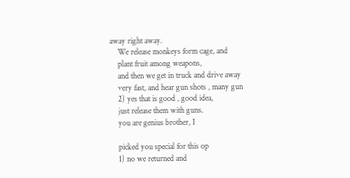away right away.
    We release monkeys form cage, and
    plant fruit among weapons,
    and then we get in truck and drive away
    very fast, and hear gun shots , many gun
    2) yes that is good , good idea,
    just release them with guns.
    you are genius brother, I

    picked you special for this op
    1) no we returned and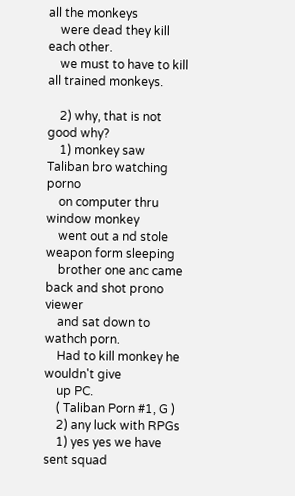all the monkeys
    were dead they kill each other.
    we must to have to kill all trained monkeys.

    2) why, that is not good why?
    1) monkey saw Taliban bro watching porno
    on computer thru window monkey
    went out a nd stole weapon form sleeping
    brother one anc came back and shot prono viewer
    and sat down to wathch porn.
    Had to kill monkey he wouldn't give
    up PC.
    ( Taliban Porn #1, G )
    2) any luck with RPGs
    1) yes yes we have sent squad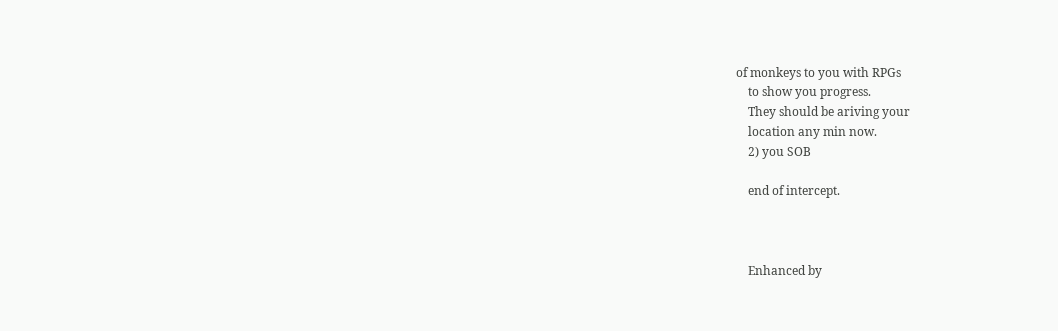of monkeys to you with RPGs
    to show you progress.
    They should be ariving your
    location any min now.
    2) you SOB

    end of intercept.



    Enhanced by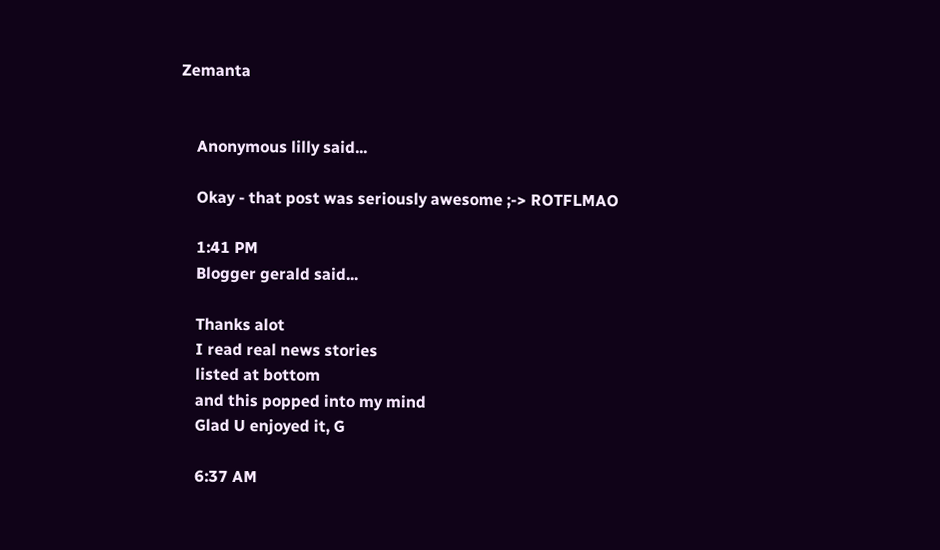Zemanta


    Anonymous lilly said...

    Okay - that post was seriously awesome ;-> ROTFLMAO

    1:41 PM
    Blogger gerald said...

    Thanks alot
    I read real news stories
    listed at bottom
    and this popped into my mind
    Glad U enjoyed it, G

    6:37 AM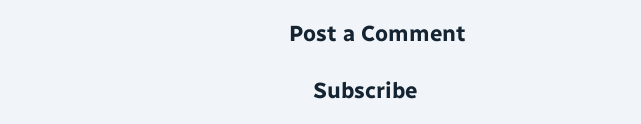Post a Comment

    Subscribe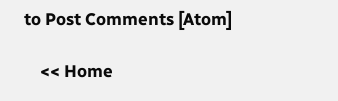to Post Comments [Atom]

    << Home